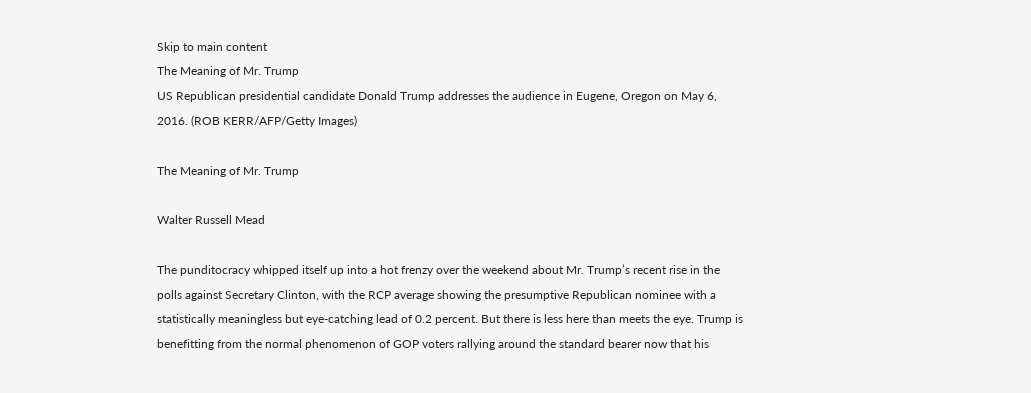Skip to main content
The Meaning of Mr. Trump
US Republican presidential candidate Donald Trump addresses the audience in Eugene, Oregon on May 6, 2016. (ROB KERR/AFP/Getty Images)

The Meaning of Mr. Trump

Walter Russell Mead

The punditocracy whipped itself up into a hot frenzy over the weekend about Mr. Trump’s recent rise in the polls against Secretary Clinton, with the RCP average showing the presumptive Republican nominee with a statistically meaningless but eye-catching lead of 0.2 percent. But there is less here than meets the eye. Trump is benefitting from the normal phenomenon of GOP voters rallying around the standard bearer now that his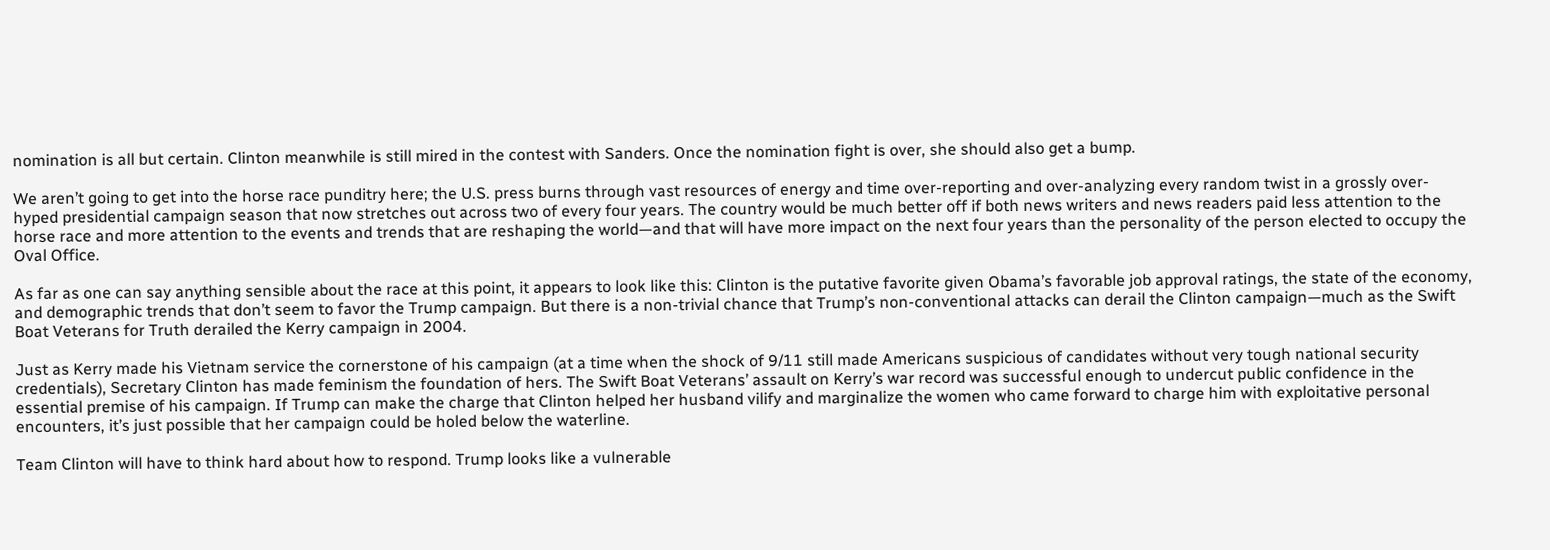nomination is all but certain. Clinton meanwhile is still mired in the contest with Sanders. Once the nomination fight is over, she should also get a bump.

We aren’t going to get into the horse race punditry here; the U.S. press burns through vast resources of energy and time over-reporting and over-analyzing every random twist in a grossly over-hyped presidential campaign season that now stretches out across two of every four years. The country would be much better off if both news writers and news readers paid less attention to the horse race and more attention to the events and trends that are reshaping the world—and that will have more impact on the next four years than the personality of the person elected to occupy the Oval Office.

As far as one can say anything sensible about the race at this point, it appears to look like this: Clinton is the putative favorite given Obama’s favorable job approval ratings, the state of the economy, and demographic trends that don’t seem to favor the Trump campaign. But there is a non-trivial chance that Trump’s non-conventional attacks can derail the Clinton campaign—much as the Swift Boat Veterans for Truth derailed the Kerry campaign in 2004.

Just as Kerry made his Vietnam service the cornerstone of his campaign (at a time when the shock of 9/11 still made Americans suspicious of candidates without very tough national security credentials), Secretary Clinton has made feminism the foundation of hers. The Swift Boat Veterans’ assault on Kerry’s war record was successful enough to undercut public confidence in the essential premise of his campaign. If Trump can make the charge that Clinton helped her husband vilify and marginalize the women who came forward to charge him with exploitative personal encounters, it’s just possible that her campaign could be holed below the waterline.

Team Clinton will have to think hard about how to respond. Trump looks like a vulnerable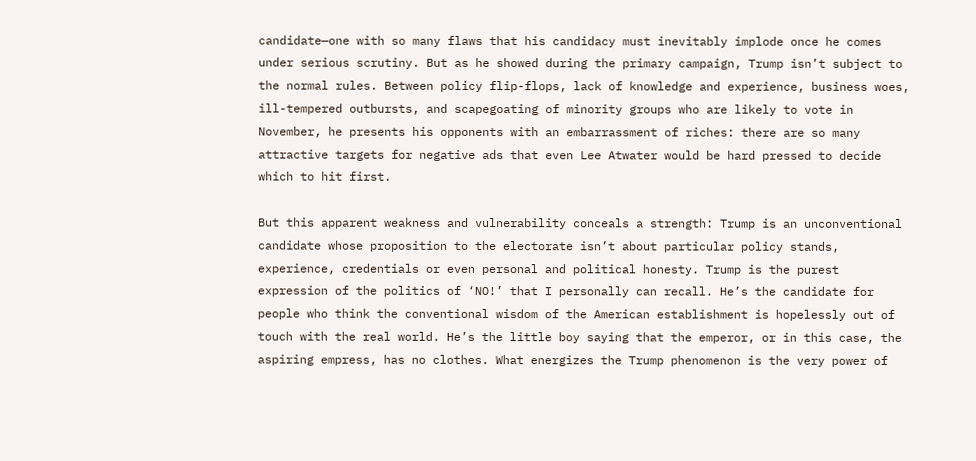candidate—one with so many flaws that his candidacy must inevitably implode once he comes under serious scrutiny. But as he showed during the primary campaign, Trump isn’t subject to the normal rules. Between policy flip-flops, lack of knowledge and experience, business woes, ill-tempered outbursts, and scapegoating of minority groups who are likely to vote in November, he presents his opponents with an embarrassment of riches: there are so many attractive targets for negative ads that even Lee Atwater would be hard pressed to decide which to hit first.

But this apparent weakness and vulnerability conceals a strength: Trump is an unconventional candidate whose proposition to the electorate isn’t about particular policy stands, experience, credentials or even personal and political honesty. Trump is the purest expression of the politics of ‘NO!’ that I personally can recall. He’s the candidate for people who think the conventional wisdom of the American establishment is hopelessly out of touch with the real world. He’s the little boy saying that the emperor, or in this case, the aspiring empress, has no clothes. What energizes the Trump phenomenon is the very power of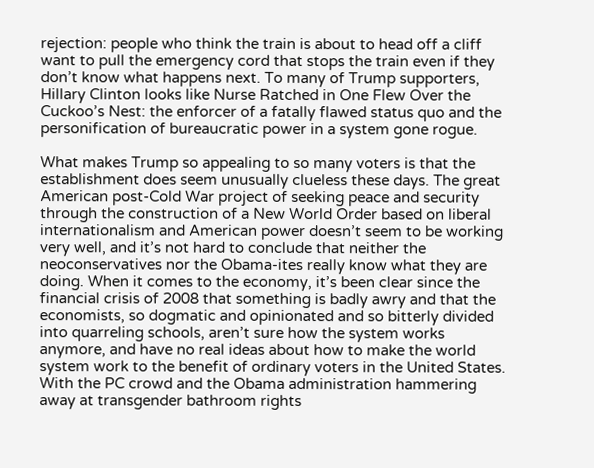rejection: people who think the train is about to head off a cliff want to pull the emergency cord that stops the train even if they don’t know what happens next. To many of Trump supporters, Hillary Clinton looks like Nurse Ratched in One Flew Over the Cuckoo’s Nest: the enforcer of a fatally flawed status quo and the personification of bureaucratic power in a system gone rogue.

What makes Trump so appealing to so many voters is that the establishment does seem unusually clueless these days. The great American post-Cold War project of seeking peace and security through the construction of a New World Order based on liberal internationalism and American power doesn’t seem to be working very well, and it’s not hard to conclude that neither the neoconservatives nor the Obama-ites really know what they are doing. When it comes to the economy, it’s been clear since the financial crisis of 2008 that something is badly awry and that the economists, so dogmatic and opinionated and so bitterly divided into quarreling schools, aren’t sure how the system works anymore, and have no real ideas about how to make the world system work to the benefit of ordinary voters in the United States. With the PC crowd and the Obama administration hammering away at transgender bathroom rights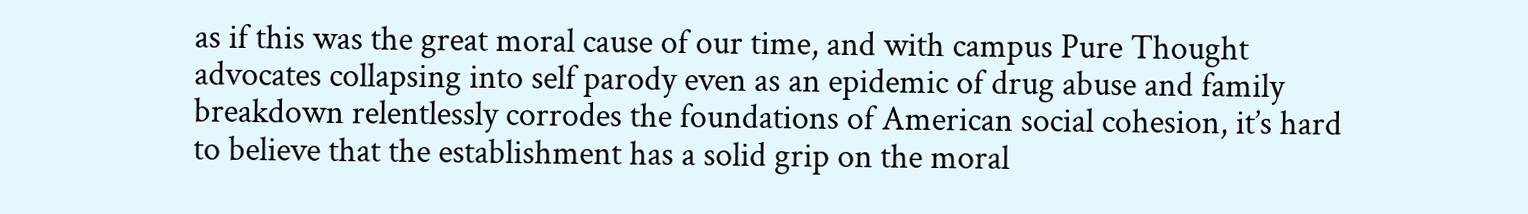as if this was the great moral cause of our time, and with campus Pure Thought advocates collapsing into self parody even as an epidemic of drug abuse and family breakdown relentlessly corrodes the foundations of American social cohesion, it’s hard to believe that the establishment has a solid grip on the moral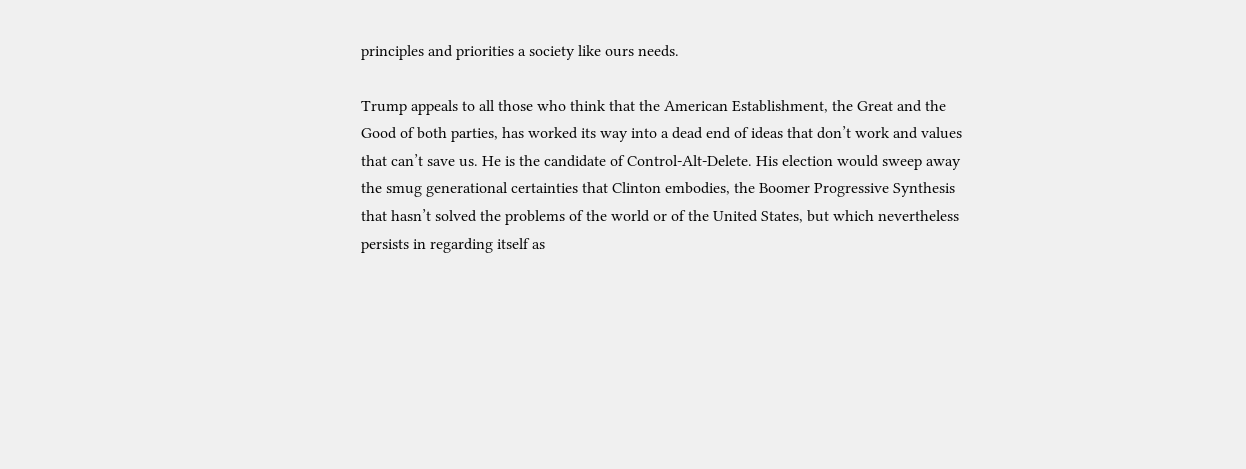principles and priorities a society like ours needs.

Trump appeals to all those who think that the American Establishment, the Great and the Good of both parties, has worked its way into a dead end of ideas that don’t work and values that can’t save us. He is the candidate of Control-Alt-Delete. His election would sweep away the smug generational certainties that Clinton embodies, the Boomer Progressive Synthesis that hasn’t solved the problems of the world or of the United States, but which nevertheless persists in regarding itself as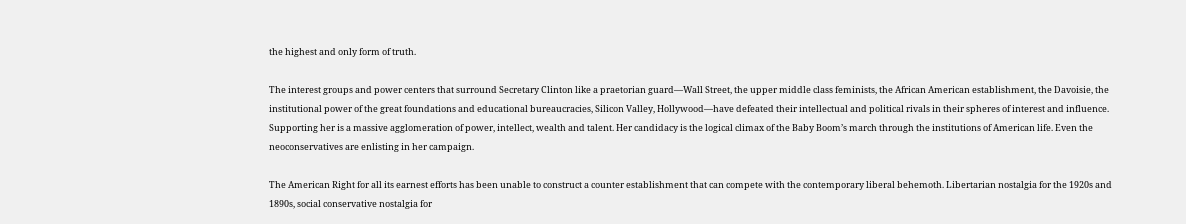the highest and only form of truth.

The interest groups and power centers that surround Secretary Clinton like a praetorian guard—Wall Street, the upper middle class feminists, the African American establishment, the Davoisie, the institutional power of the great foundations and educational bureaucracies, Silicon Valley, Hollywood—have defeated their intellectual and political rivals in their spheres of interest and influence. Supporting her is a massive agglomeration of power, intellect, wealth and talent. Her candidacy is the logical climax of the Baby Boom’s march through the institutions of American life. Even the neoconservatives are enlisting in her campaign.

The American Right for all its earnest efforts has been unable to construct a counter establishment that can compete with the contemporary liberal behemoth. Libertarian nostalgia for the 1920s and 1890s, social conservative nostalgia for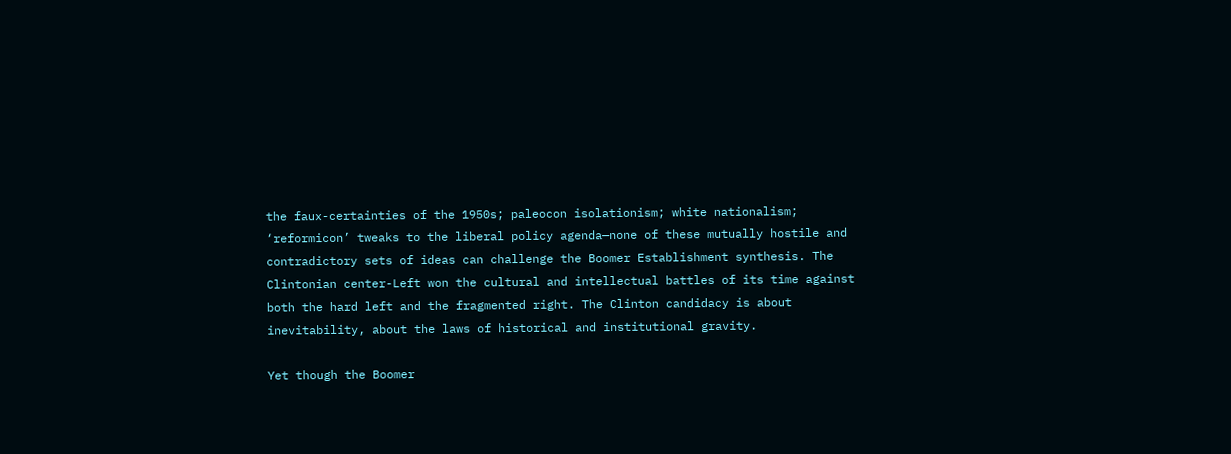the faux-certainties of the 1950s; paleocon isolationism; white nationalism; ‘reformicon’ tweaks to the liberal policy agenda—none of these mutually hostile and contradictory sets of ideas can challenge the Boomer Establishment synthesis. The Clintonian center-Left won the cultural and intellectual battles of its time against both the hard left and the fragmented right. The Clinton candidacy is about inevitability, about the laws of historical and institutional gravity.

Yet though the Boomer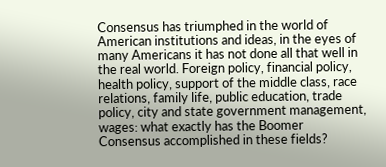Consensus has triumphed in the world of American institutions and ideas, in the eyes of many Americans it has not done all that well in the real world. Foreign policy, financial policy, health policy, support of the middle class, race relations, family life, public education, trade policy, city and state government management, wages: what exactly has the Boomer Consensus accomplished in these fields?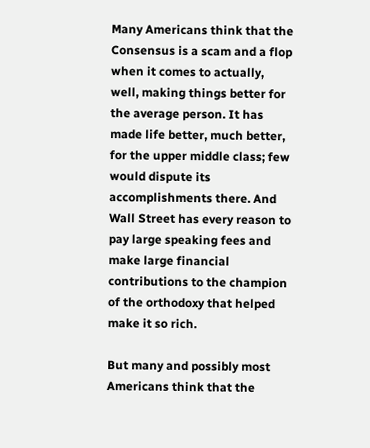Many Americans think that the Consensus is a scam and a flop when it comes to actually, well, making things better for the average person. It has made life better, much better, for the upper middle class; few would dispute its accomplishments there. And Wall Street has every reason to pay large speaking fees and make large financial contributions to the champion of the orthodoxy that helped make it so rich.

But many and possibly most Americans think that the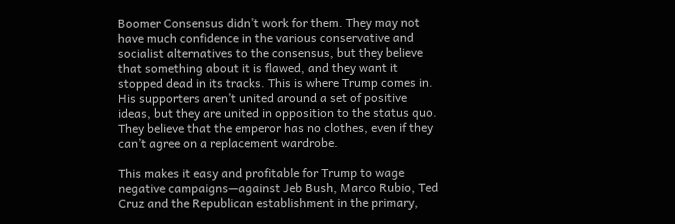Boomer Consensus didn’t work for them. They may not have much confidence in the various conservative and socialist alternatives to the consensus, but they believe that something about it is flawed, and they want it stopped dead in its tracks. This is where Trump comes in. His supporters aren’t united around a set of positive ideas, but they are united in opposition to the status quo. They believe that the emperor has no clothes, even if they can’t agree on a replacement wardrobe.

This makes it easy and profitable for Trump to wage negative campaigns—against Jeb Bush, Marco Rubio, Ted Cruz and the Republican establishment in the primary,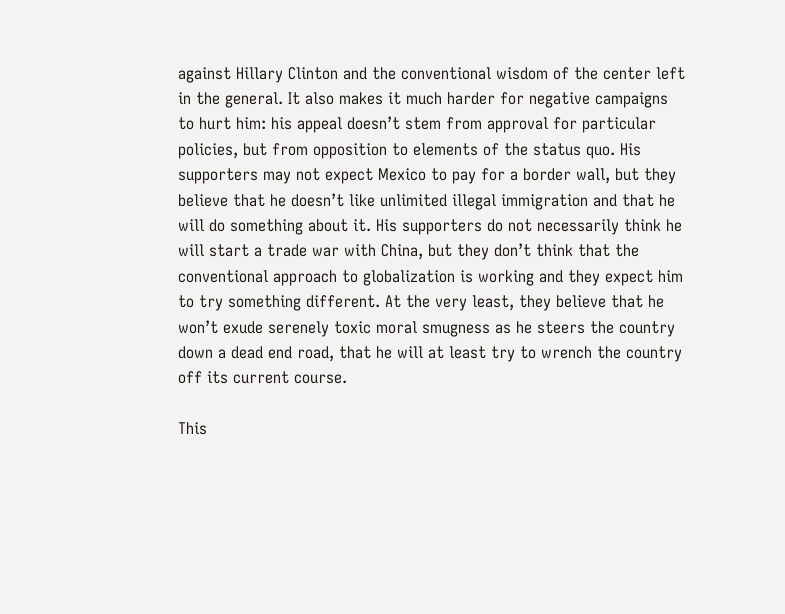against Hillary Clinton and the conventional wisdom of the center left in the general. It also makes it much harder for negative campaigns to hurt him: his appeal doesn’t stem from approval for particular policies, but from opposition to elements of the status quo. His supporters may not expect Mexico to pay for a border wall, but they believe that he doesn’t like unlimited illegal immigration and that he will do something about it. His supporters do not necessarily think he will start a trade war with China, but they don’t think that the conventional approach to globalization is working and they expect him to try something different. At the very least, they believe that he won’t exude serenely toxic moral smugness as he steers the country down a dead end road, that he will at least try to wrench the country off its current course.

This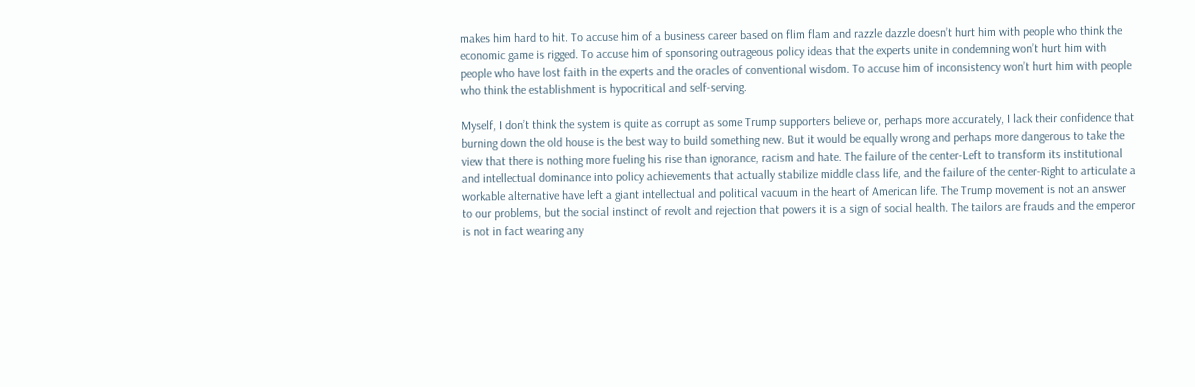makes him hard to hit. To accuse him of a business career based on flim flam and razzle dazzle doesn’t hurt him with people who think the economic game is rigged. To accuse him of sponsoring outrageous policy ideas that the experts unite in condemning won’t hurt him with people who have lost faith in the experts and the oracles of conventional wisdom. To accuse him of inconsistency won’t hurt him with people who think the establishment is hypocritical and self-serving.

Myself, I don’t think the system is quite as corrupt as some Trump supporters believe or, perhaps more accurately, I lack their confidence that burning down the old house is the best way to build something new. But it would be equally wrong and perhaps more dangerous to take the view that there is nothing more fueling his rise than ignorance, racism and hate. The failure of the center-Left to transform its institutional and intellectual dominance into policy achievements that actually stabilize middle class life, and the failure of the center-Right to articulate a workable alternative have left a giant intellectual and political vacuum in the heart of American life. The Trump movement is not an answer to our problems, but the social instinct of revolt and rejection that powers it is a sign of social health. The tailors are frauds and the emperor is not in fact wearing any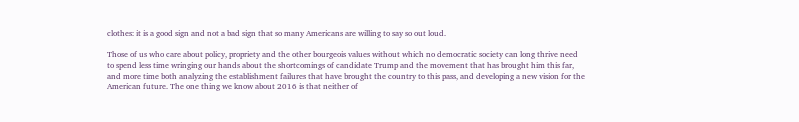clothes: it is a good sign and not a bad sign that so many Americans are willing to say so out loud.

Those of us who care about policy, propriety and the other bourgeois values without which no democratic society can long thrive need to spend less time wringing our hands about the shortcomings of candidate Trump and the movement that has brought him this far, and more time both analyzing the establishment failures that have brought the country to this pass, and developing a new vision for the American future. The one thing we know about 2016 is that neither of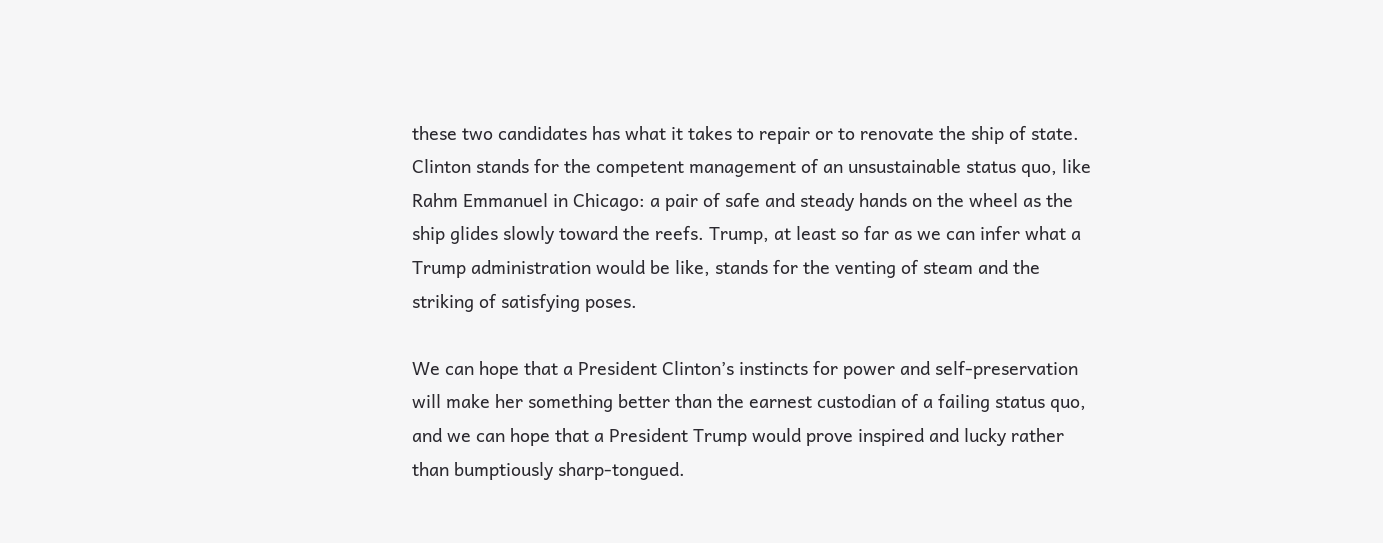these two candidates has what it takes to repair or to renovate the ship of state. Clinton stands for the competent management of an unsustainable status quo, like Rahm Emmanuel in Chicago: a pair of safe and steady hands on the wheel as the ship glides slowly toward the reefs. Trump, at least so far as we can infer what a Trump administration would be like, stands for the venting of steam and the striking of satisfying poses.

We can hope that a President Clinton’s instincts for power and self-preservation will make her something better than the earnest custodian of a failing status quo, and we can hope that a President Trump would prove inspired and lucky rather than bumptiously sharp-tongued.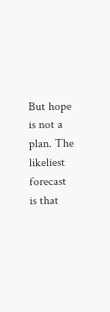But hope is not a plan. The likeliest forecast is that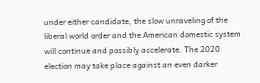under either candidate, the slow unraveling of the liberal world order and the American domestic system will continue and possibly accelerate. The 2020 election may take place against an even darker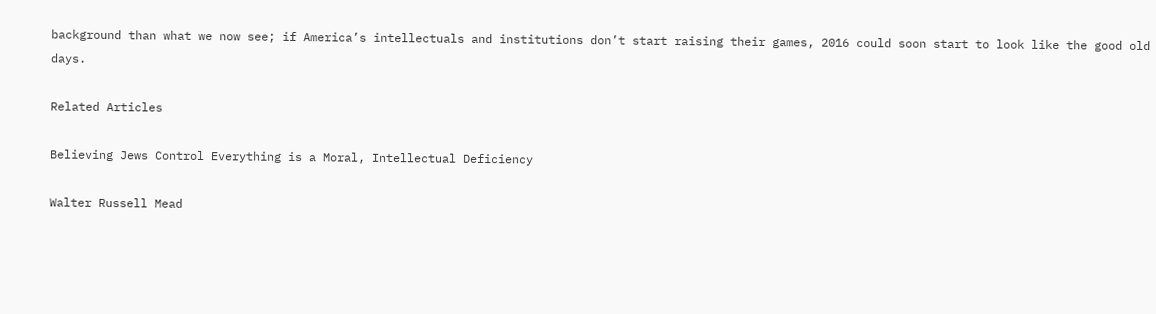background than what we now see; if America’s intellectuals and institutions don’t start raising their games, 2016 could soon start to look like the good old days.

Related Articles

Believing Jews Control Everything is a Moral, Intellectual Deficiency

Walter Russell Mead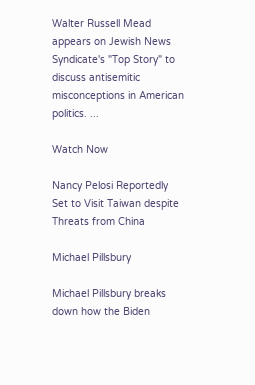Walter Russell Mead appears on Jewish News Syndicate's "Top Story" to discuss antisemitic misconceptions in American politics. ...

Watch Now

Nancy Pelosi Reportedly Set to Visit Taiwan despite Threats from China

Michael Pillsbury

Michael Pillsbury breaks down how the Biden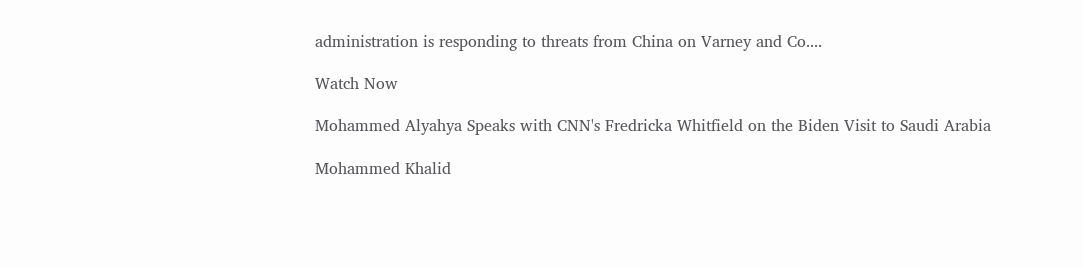administration is responding to threats from China on Varney and Co....

Watch Now

Mohammed Alyahya Speaks with CNN's Fredricka Whitfield on the Biden Visit to Saudi Arabia

Mohammed Khalid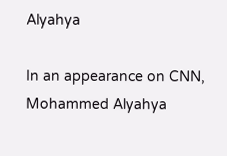Alyahya

In an appearance on CNN, Mohammed Alyahya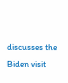discusses the Biden visit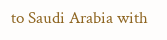to Saudi Arabia with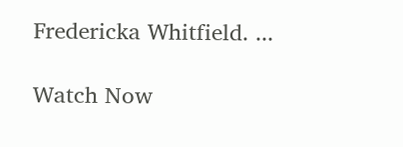Fredericka Whitfield. ...

Watch Now